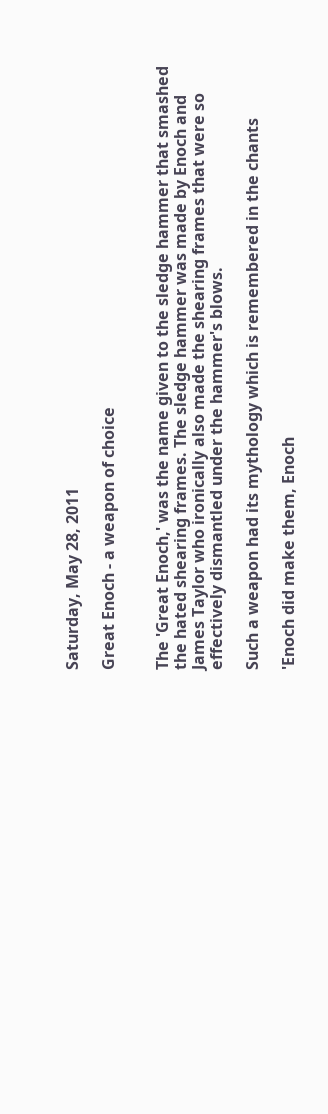Saturday, May 28, 2011

Great Enoch - a weapon of choice


The 'Great Enoch,' was the name given to the sledge hammer that smashed the hated shearing frames. The sledge hammer was made by Enoch and James Taylor who ironically also made the shearing frames that were so effectively dismantled under the hammer's blows.

Such a weapon had its mythology which is remembered in the chants

'Enoch did make them, Enoch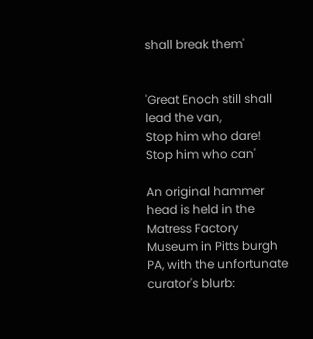shall break them'


'Great Enoch still shall lead the van,
Stop him who dare! Stop him who can'

An original hammer head is held in the Matress Factory Museum in Pitts burgh PA, with the unfortunate curator's blurb: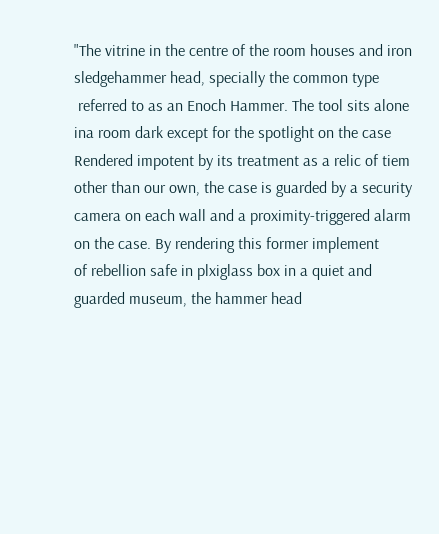"The vitrine in the centre of the room houses and iron sledgehammer head, specially the common type
 referred to as an Enoch Hammer. The tool sits alone ina room dark except for the spotlight on the case Rendered impotent by its treatment as a relic of tiem other than our own, the case is guarded by a security camera on each wall and a proximity-triggered alarm on the case. By rendering this former implement
of rebellion safe in plxiglass box in a quiet and guarded museum, the hammer head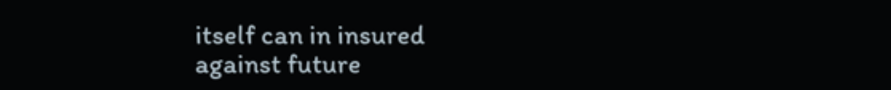itself can in insured
against future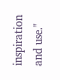inspiration and use."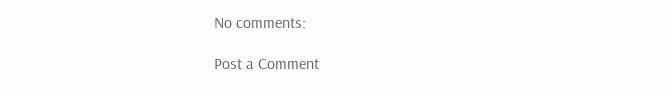No comments:

Post a Comment